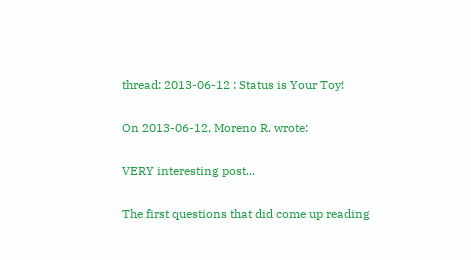thread: 2013-06-12 : Status is Your Toy!

On 2013-06-12, Moreno R. wrote:

VERY interesting post...

The first questions that did come up reading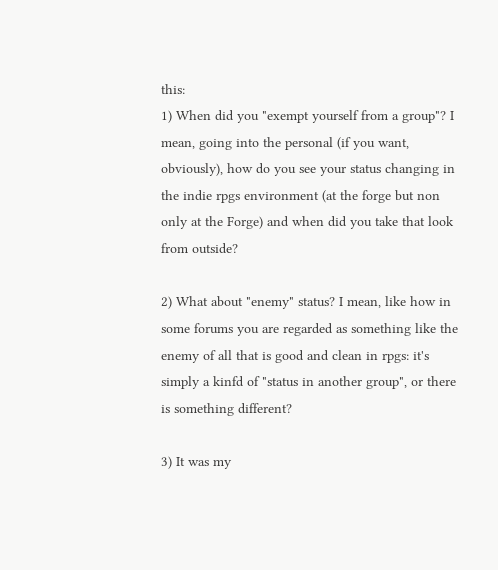this:
1) When did you "exempt yourself from a group"? I mean, going into the personal (if you want, obviously), how do you see your status changing in the indie rpgs environment (at the forge but non only at the Forge) and when did you take that look from outside?

2) What about "enemy" status? I mean, like how in some forums you are regarded as something like the enemy of all that is good and clean in rpgs: it's simply a kinfd of "status in another group", or there is something different?

3) It was my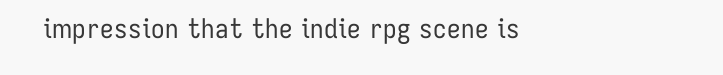impression that the indie rpg scene is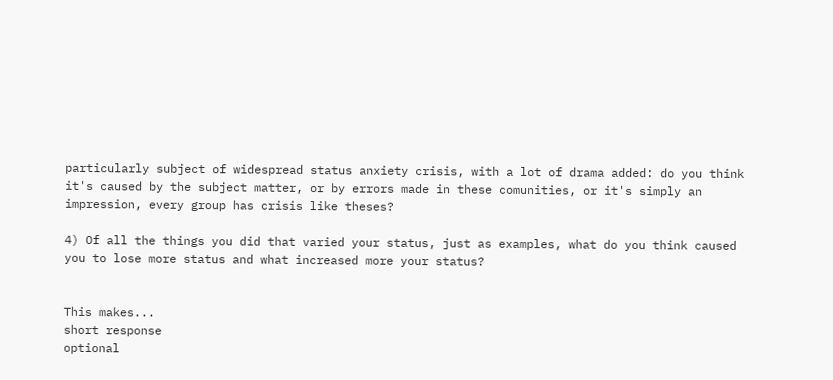particularly subject of widespread status anxiety crisis, with a lot of drama added: do you think it's caused by the subject matter, or by errors made in these comunities, or it's simply an impression, every group has crisis like theses?

4) Of all the things you did that varied your status, just as examples, what do you think caused you to lose more status and what increased more your status?


This makes...
short response
optional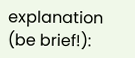explanation (be brief!):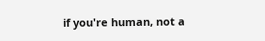if you're human, not a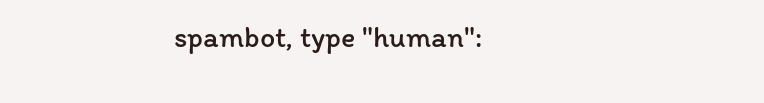spambot, type "human":